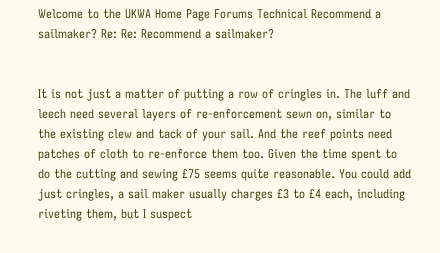Welcome to the UKWA Home Page Forums Technical Recommend a sailmaker? Re: Re: Recommend a sailmaker?


It is not just a matter of putting a row of cringles in. The luff and leech need several layers of re-enforcement sewn on, similar to the existing clew and tack of your sail. And the reef points need patches of cloth to re-enforce them too. Given the time spent to do the cutting and sewing £75 seems quite reasonable. You could add just cringles, a sail maker usually charges £3 to £4 each, including riveting them, but I suspect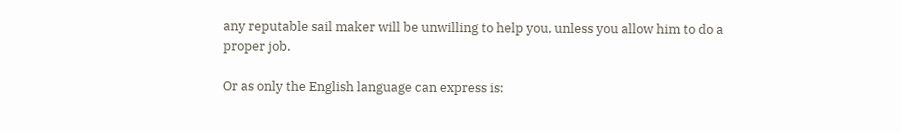any reputable sail maker will be unwilling to help you, unless you allow him to do a proper job.

Or as only the English language can express is: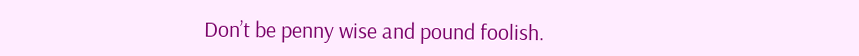Don’t be penny wise and pound foolish.